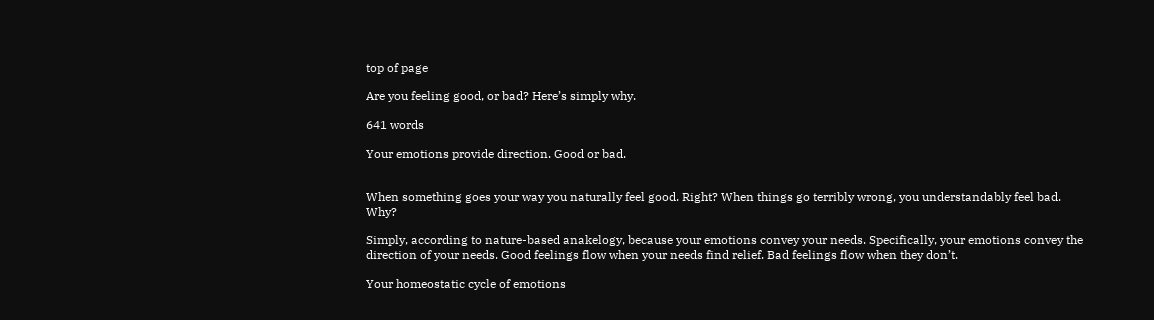top of page

Are you feeling good, or bad? Here’s simply why.

641 words

Your emotions provide direction. Good or bad.


When something goes your way you naturally feel good. Right? When things go terribly wrong, you understandably feel bad. Why?

Simply, according to nature-based anakelogy, because your emotions convey your needs. Specifically, your emotions convey the direction of your needs. Good feelings flow when your needs find relief. Bad feelings flow when they don’t.

Your homeostatic cycle of emotions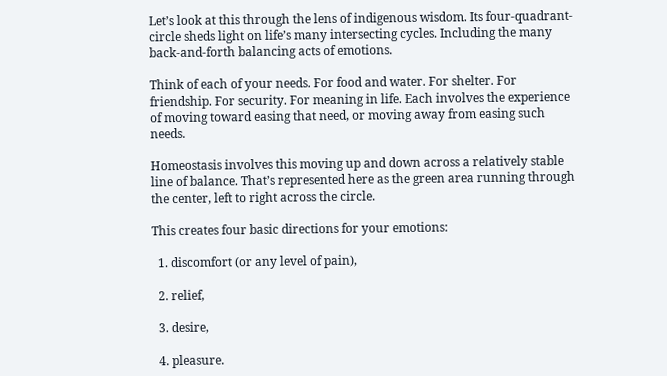Let’s look at this through the lens of indigenous wisdom. Its four-quadrant-circle sheds light on life’s many intersecting cycles. Including the many back-and-forth balancing acts of emotions.

Think of each of your needs. For food and water. For shelter. For friendship. For security. For meaning in life. Each involves the experience of moving toward easing that need, or moving away from easing such needs.

Homeostasis involves this moving up and down across a relatively stable line of balance. That’s represented here as the green area running through the center, left to right across the circle.

This creates four basic directions for your emotions:

  1. discomfort (or any level of pain),

  2. relief,

  3. desire,

  4. pleasure.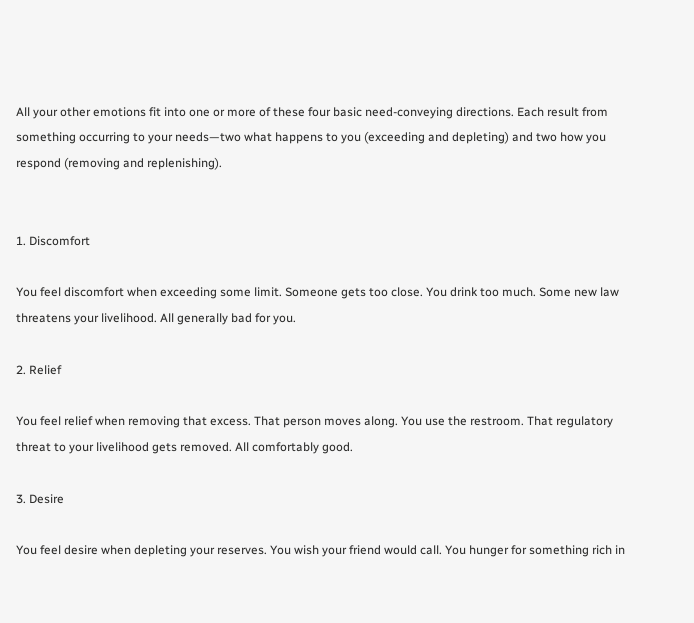All your other emotions fit into one or more of these four basic need-conveying directions. Each result from something occurring to your needs—two what happens to you (exceeding and depleting) and two how you respond (removing and replenishing).


1. Discomfort

You feel discomfort when exceeding some limit. Someone gets too close. You drink too much. Some new law threatens your livelihood. All generally bad for you.

2. Relief

You feel relief when removing that excess. That person moves along. You use the restroom. That regulatory threat to your livelihood gets removed. All comfortably good.

3. Desire

You feel desire when depleting your reserves. You wish your friend would call. You hunger for something rich in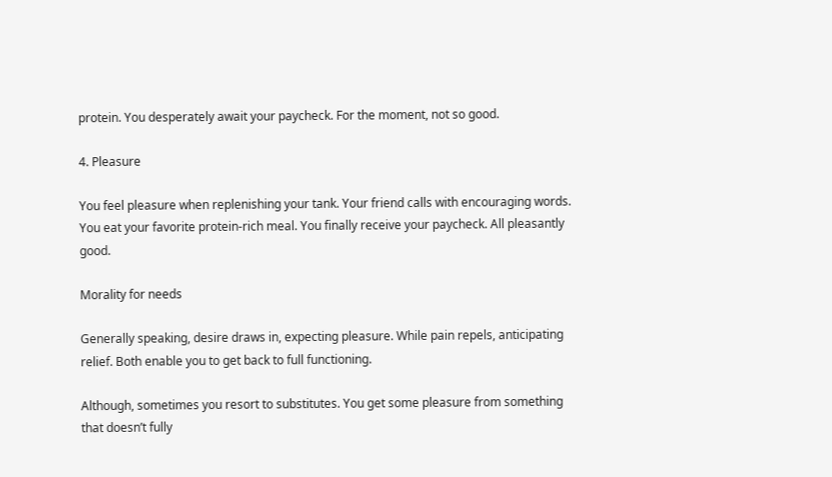protein. You desperately await your paycheck. For the moment, not so good.

4. Pleasure

You feel pleasure when replenishing your tank. Your friend calls with encouraging words. You eat your favorite protein-rich meal. You finally receive your paycheck. All pleasantly good.

Morality for needs

Generally speaking, desire draws in, expecting pleasure. While pain repels, anticipating relief. Both enable you to get back to full functioning.

Although, sometimes you resort to substitutes. You get some pleasure from something that doesn’t fully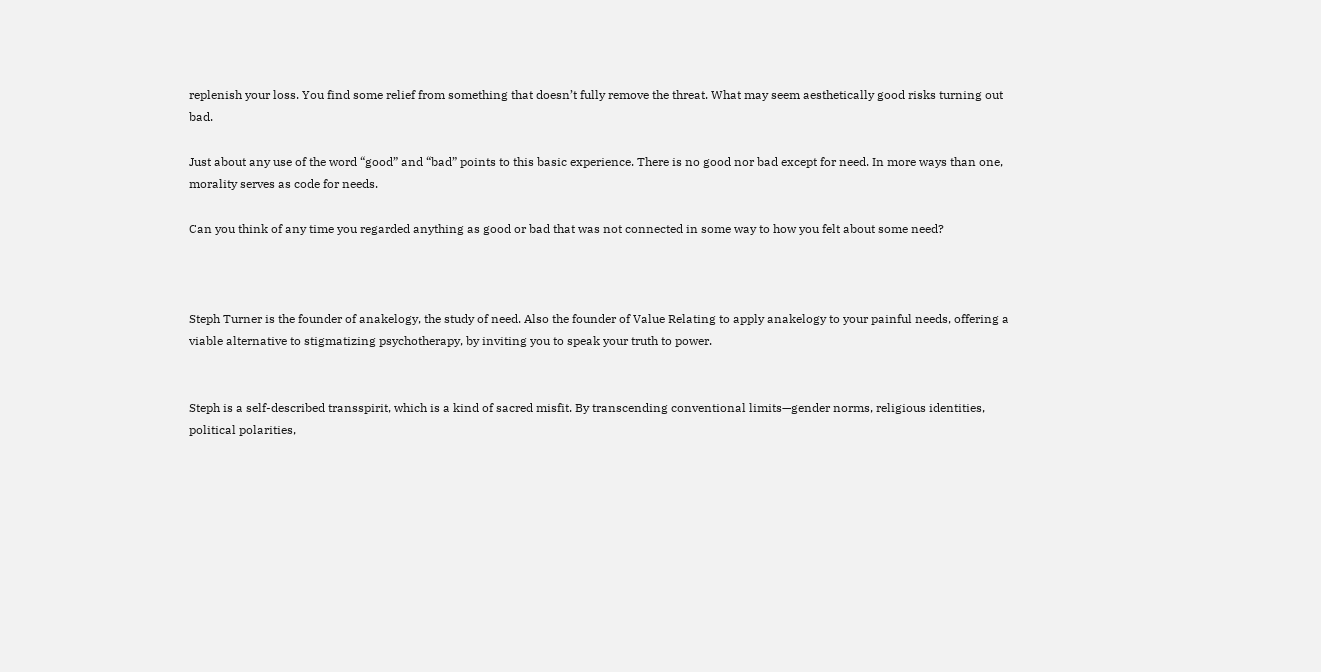replenish your loss. You find some relief from something that doesn’t fully remove the threat. What may seem aesthetically good risks turning out bad.

Just about any use of the word “good” and “bad” points to this basic experience. There is no good nor bad except for need. In more ways than one, morality serves as code for needs.

Can you think of any time you regarded anything as good or bad that was not connected in some way to how you felt about some need?



Steph Turner is the founder of anakelogy, the study of need. Also the founder of Value Relating to apply anakelogy to your painful needs, offering a viable alternative to stigmatizing psychotherapy, by inviting you to speak your truth to power.


Steph is a self-described transspirit, which is a kind of sacred misfit. By transcending conventional limits—gender norms, religious identities, political polarities,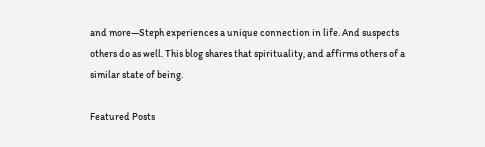and more—Steph experiences a unique connection in life. And suspects others do as well. This blog shares that spirituality, and affirms others of a similar state of being.

Featured Posts